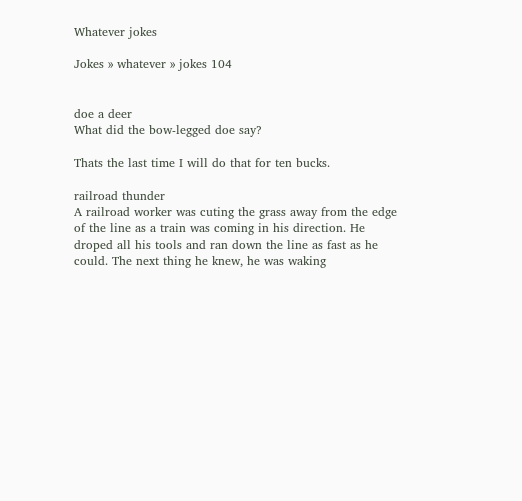Whatever jokes

Jokes » whatever » jokes 104


doe a deer
What did the bow-legged doe say?

Thats the last time I will do that for ten bucks.

railroad thunder
A railroad worker was cuting the grass away from the edge of the line as a train was coming in his direction. He droped all his tools and ran down the line as fast as he could. The next thing he knew, he was waking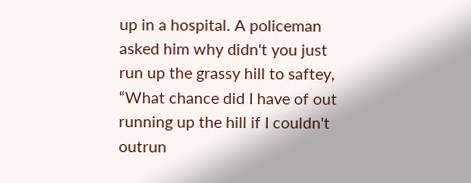up in a hospital. A policeman asked him why didn't you just run up the grassy hill to saftey, “What chance did I have of out running up the hill if I couldn't outrun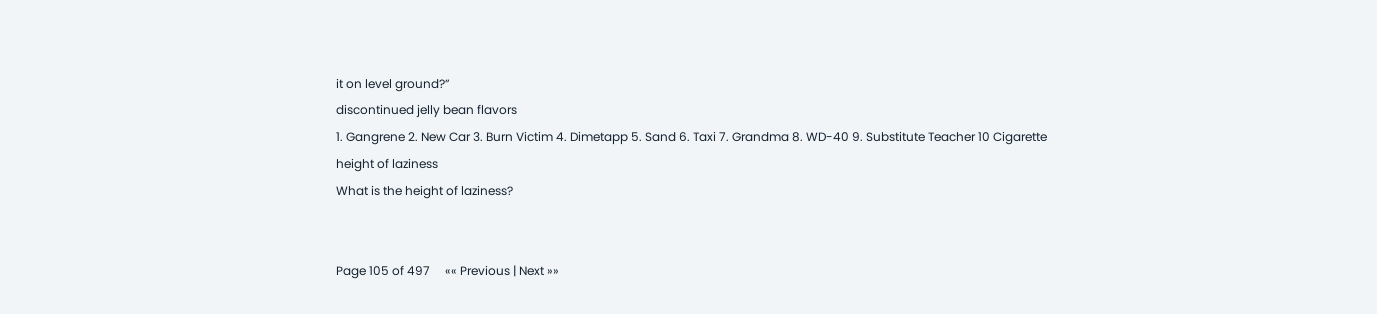it on level ground?”
discontinued jelly bean flavors
1. Gangrene 2. New Car 3. Burn Victim 4. Dimetapp 5. Sand 6. Taxi 7. Grandma 8. WD-40 9. Substitute Teacher 10 Cigarette
height of laziness
What is the height of laziness?


Page 105 of 497     «« Previous | Next »»